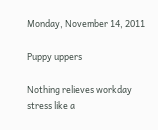Monday, November 14, 2011

Puppy uppers

Nothing relieves workday stress like a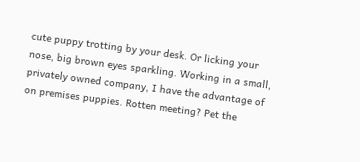cute puppy trotting by your desk. Or licking your nose, big brown eyes sparkling. Working in a small, privately owned company, I have the advantage of on premises puppies. Rotten meeting? Pet the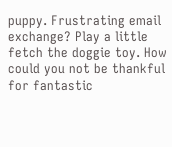puppy. Frustrating email exchange? Play a little fetch the doggie toy. How could you not be thankful for fantastic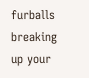furballs breaking up your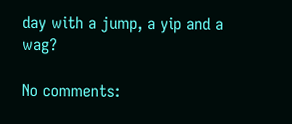day with a jump, a yip and a wag?

No comments: